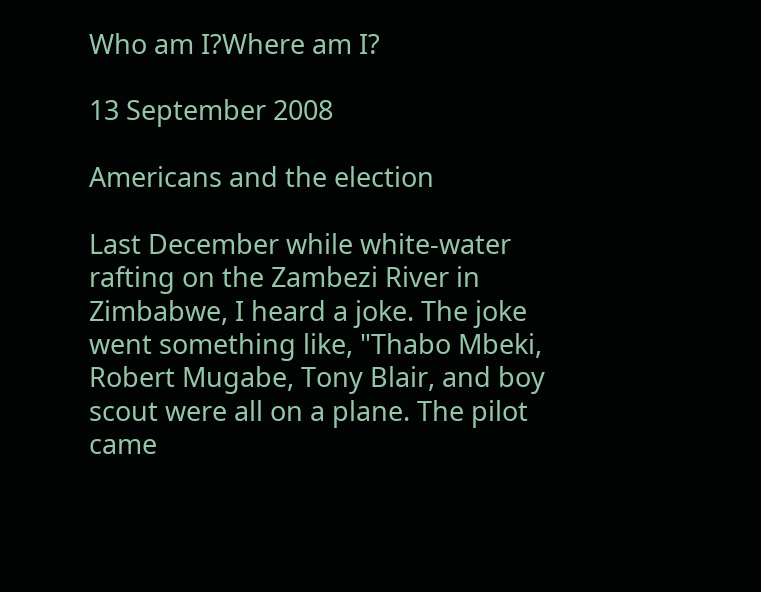Who am I?Where am I?

13 September 2008

Americans and the election

Last December while white-water rafting on the Zambezi River in Zimbabwe, I heard a joke. The joke went something like, "Thabo Mbeki, Robert Mugabe, Tony Blair, and boy scout were all on a plane. The pilot came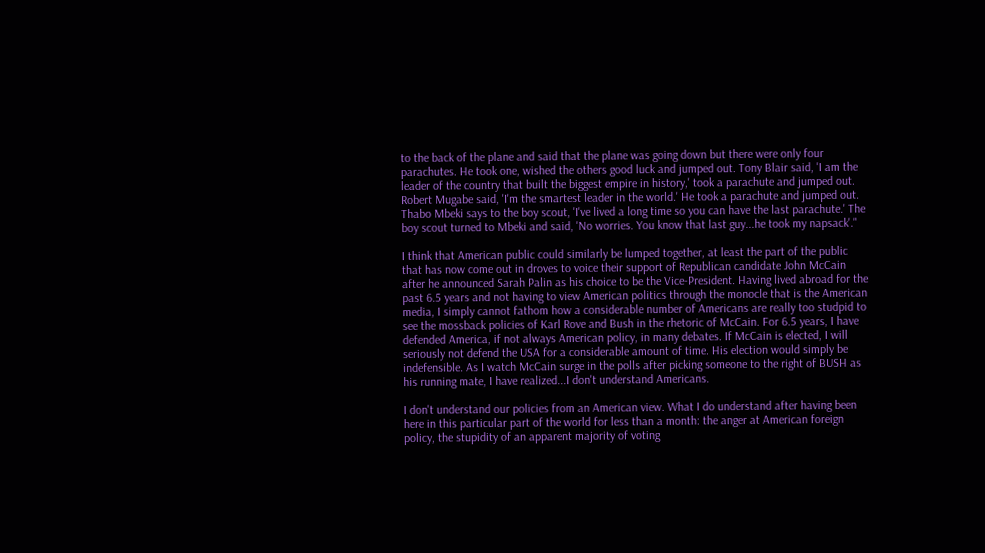to the back of the plane and said that the plane was going down but there were only four parachutes. He took one, wished the others good luck and jumped out. Tony Blair said, 'I am the leader of the country that built the biggest empire in history,' took a parachute and jumped out. Robert Mugabe said, 'I'm the smartest leader in the world.' He took a parachute and jumped out. Thabo Mbeki says to the boy scout, 'I've lived a long time so you can have the last parachute.' The boy scout turned to Mbeki and said, 'No worries. You know that last guy...he took my napsack'."

I think that American public could similarly be lumped together, at least the part of the public that has now come out in droves to voice their support of Republican candidate John McCain after he announced Sarah Palin as his choice to be the Vice-President. Having lived abroad for the past 6.5 years and not having to view American politics through the monocle that is the American media, I simply cannot fathom how a considerable number of Americans are really too studpid to see the mossback policies of Karl Rove and Bush in the rhetoric of McCain. For 6.5 years, I have defended America, if not always American policy, in many debates. If McCain is elected, I will seriously not defend the USA for a considerable amount of time. His election would simply be indefensible. As I watch McCain surge in the polls after picking someone to the right of BUSH as his running mate, I have realized...I don't understand Americans.

I don't understand our policies from an American view. What I do understand after having been here in this particular part of the world for less than a month: the anger at American foreign policy, the stupidity of an apparent majority of voting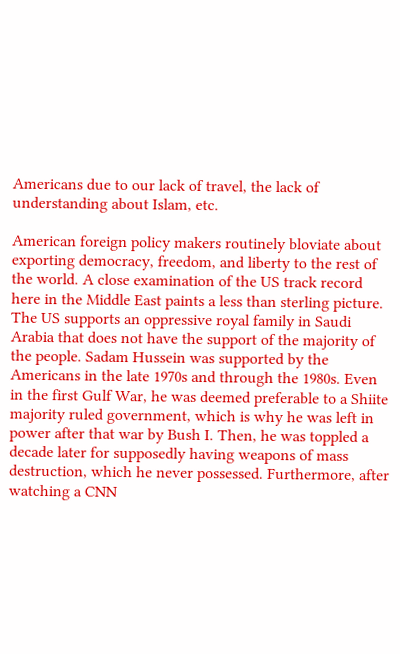Americans due to our lack of travel, the lack of understanding about Islam, etc.

American foreign policy makers routinely bloviate about exporting democracy, freedom, and liberty to the rest of the world. A close examination of the US track record here in the Middle East paints a less than sterling picture. The US supports an oppressive royal family in Saudi Arabia that does not have the support of the majority of the people. Sadam Hussein was supported by the Americans in the late 1970s and through the 1980s. Even in the first Gulf War, he was deemed preferable to a Shiite majority ruled government, which is why he was left in power after that war by Bush I. Then, he was toppled a decade later for supposedly having weapons of mass destruction, which he never possessed. Furthermore, after watching a CNN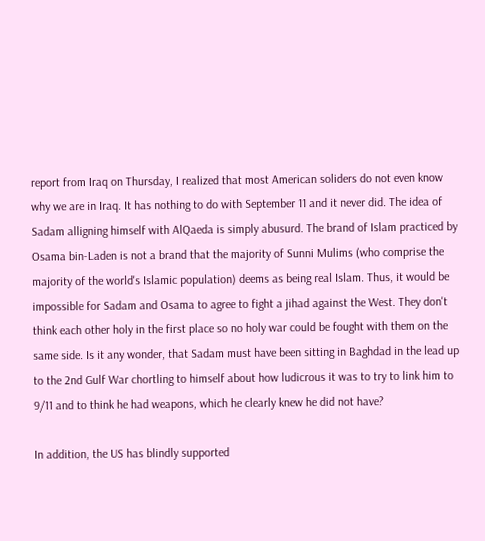report from Iraq on Thursday, I realized that most American soliders do not even know why we are in Iraq. It has nothing to do with September 11 and it never did. The idea of Sadam alligning himself with AlQaeda is simply abusurd. The brand of Islam practiced by Osama bin-Laden is not a brand that the majority of Sunni Mulims (who comprise the majority of the world's Islamic population) deems as being real Islam. Thus, it would be impossible for Sadam and Osama to agree to fight a jihad against the West. They don't think each other holy in the first place so no holy war could be fought with them on the same side. Is it any wonder, that Sadam must have been sitting in Baghdad in the lead up to the 2nd Gulf War chortling to himself about how ludicrous it was to try to link him to 9/11 and to think he had weapons, which he clearly knew he did not have?

In addition, the US has blindly supported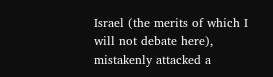Israel (the merits of which I will not debate here), mistakenly attacked a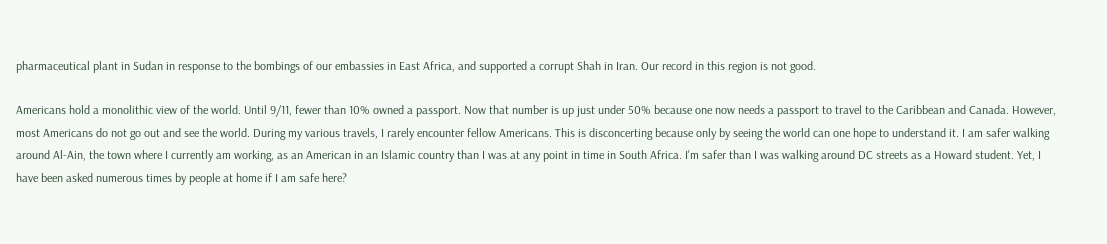pharmaceutical plant in Sudan in response to the bombings of our embassies in East Africa, and supported a corrupt Shah in Iran. Our record in this region is not good.

Americans hold a monolithic view of the world. Until 9/11, fewer than 10% owned a passport. Now that number is up just under 50% because one now needs a passport to travel to the Caribbean and Canada. However, most Americans do not go out and see the world. During my various travels, I rarely encounter fellow Americans. This is disconcerting because only by seeing the world can one hope to understand it. I am safer walking around Al-Ain, the town where I currently am working, as an American in an Islamic country than I was at any point in time in South Africa. I'm safer than I was walking around DC streets as a Howard student. Yet, I have been asked numerous times by people at home if I am safe here?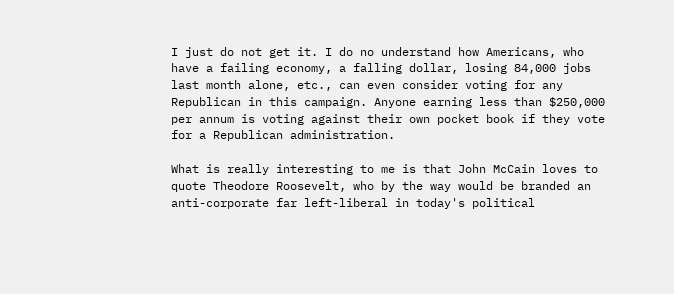I just do not get it. I do no understand how Americans, who have a failing economy, a falling dollar, losing 84,000 jobs last month alone, etc., can even consider voting for any Republican in this campaign. Anyone earning less than $250,000 per annum is voting against their own pocket book if they vote for a Republican administration.

What is really interesting to me is that John McCain loves to quote Theodore Roosevelt, who by the way would be branded an anti-corporate far left-liberal in today's political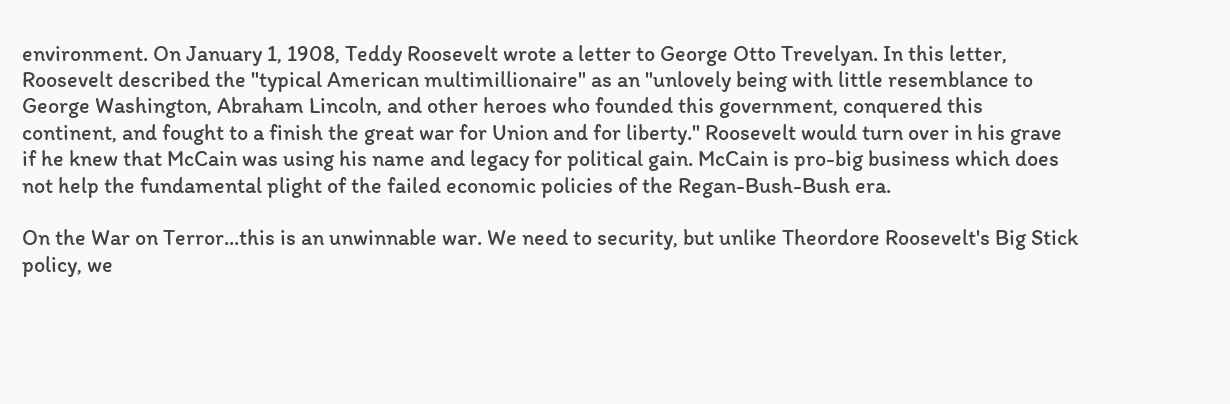environment. On January 1, 1908, Teddy Roosevelt wrote a letter to George Otto Trevelyan. In this letter, Roosevelt described the "typical American multimillionaire" as an "unlovely being with little resemblance to George Washington, Abraham Lincoln, and other heroes who founded this government, conquered this continent, and fought to a finish the great war for Union and for liberty." Roosevelt would turn over in his grave if he knew that McCain was using his name and legacy for political gain. McCain is pro-big business which does not help the fundamental plight of the failed economic policies of the Regan-Bush-Bush era.

On the War on Terror...this is an unwinnable war. We need to security, but unlike Theordore Roosevelt's Big Stick policy, we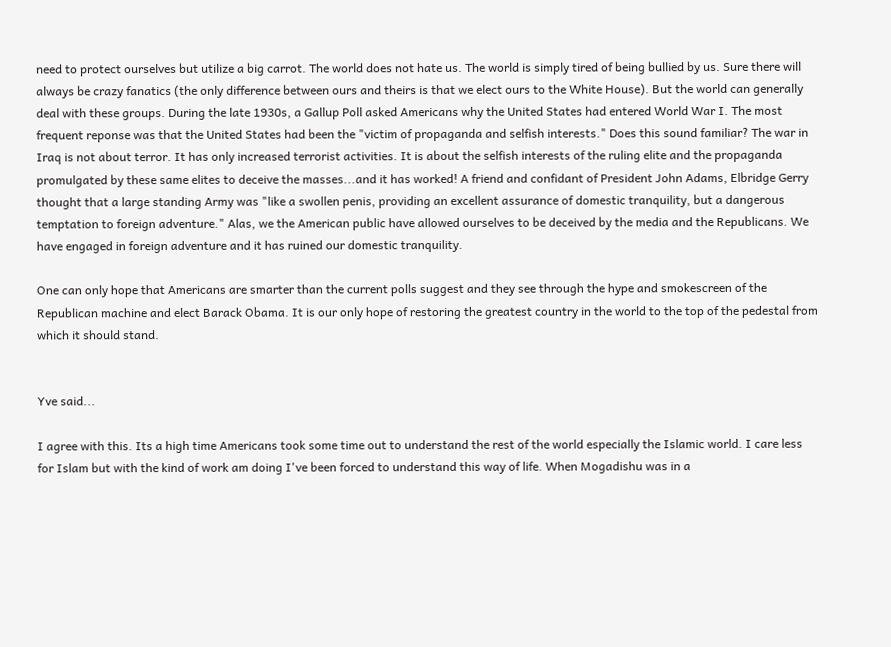need to protect ourselves but utilize a big carrot. The world does not hate us. The world is simply tired of being bullied by us. Sure there will always be crazy fanatics (the only difference between ours and theirs is that we elect ours to the White House). But the world can generally deal with these groups. During the late 1930s, a Gallup Poll asked Americans why the United States had entered World War I. The most frequent reponse was that the United States had been the "victim of propaganda and selfish interests." Does this sound familiar? The war in Iraq is not about terror. It has only increased terrorist activities. It is about the selfish interests of the ruling elite and the propaganda promulgated by these same elites to deceive the masses...and it has worked! A friend and confidant of President John Adams, Elbridge Gerry thought that a large standing Army was "like a swollen penis, providing an excellent assurance of domestic tranquility, but a dangerous temptation to foreign adventure." Alas, we the American public have allowed ourselves to be deceived by the media and the Republicans. We have engaged in foreign adventure and it has ruined our domestic tranquility.

One can only hope that Americans are smarter than the current polls suggest and they see through the hype and smokescreen of the Republican machine and elect Barack Obama. It is our only hope of restoring the greatest country in the world to the top of the pedestal from which it should stand.


Yve said...

I agree with this. Its a high time Americans took some time out to understand the rest of the world especially the Islamic world. I care less for Islam but with the kind of work am doing I've been forced to understand this way of life. When Mogadishu was in a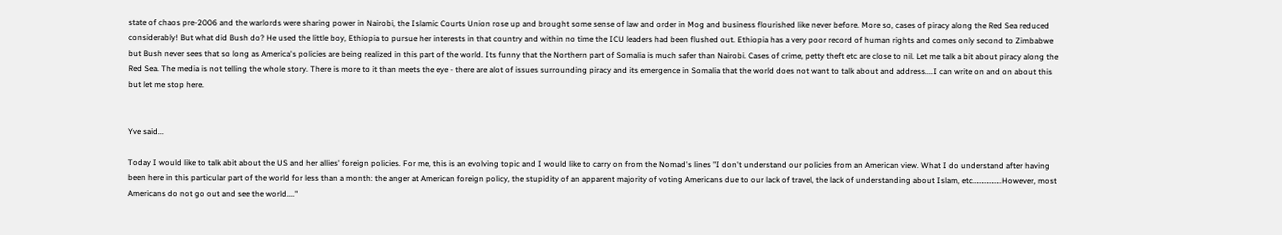state of chaos pre-2006 and the warlords were sharing power in Nairobi, the Islamic Courts Union rose up and brought some sense of law and order in Mog and business flourished like never before. More so, cases of piracy along the Red Sea reduced considerably! But what did Bush do? He used the little boy, Ethiopia to pursue her interests in that country and within no time the ICU leaders had been flushed out. Ethiopia has a very poor record of human rights and comes only second to Zimbabwe but Bush never sees that so long as America's policies are being realized in this part of the world. Its funny that the Northern part of Somalia is much safer than Nairobi. Cases of crime, petty theft etc are close to nil. Let me talk a bit about piracy along the Red Sea. The media is not telling the whole story. There is more to it than meets the eye - there are alot of issues surrounding piracy and its emergence in Somalia that the world does not want to talk about and address....I can write on and on about this but let me stop here.


Yve said...

Today I would like to talk abit about the US and her allies' foreign policies. For me, this is an evolving topic and I would like to carry on from the Nomad's lines "I don't understand our policies from an American view. What I do understand after having been here in this particular part of the world for less than a month: the anger at American foreign policy, the stupidity of an apparent majority of voting Americans due to our lack of travel, the lack of understanding about Islam, etc……………..However, most Americans do not go out and see the world...."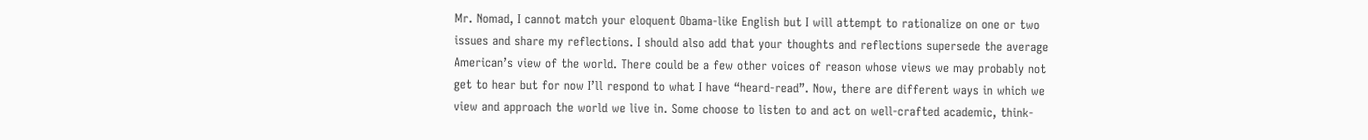Mr. Nomad, I cannot match your eloquent Obama-like English but I will attempt to rationalize on one or two issues and share my reflections. I should also add that your thoughts and reflections supersede the average American’s view of the world. There could be a few other voices of reason whose views we may probably not get to hear but for now I’ll respond to what I have “heard-read”. Now, there are different ways in which we view and approach the world we live in. Some choose to listen to and act on well-crafted academic, think-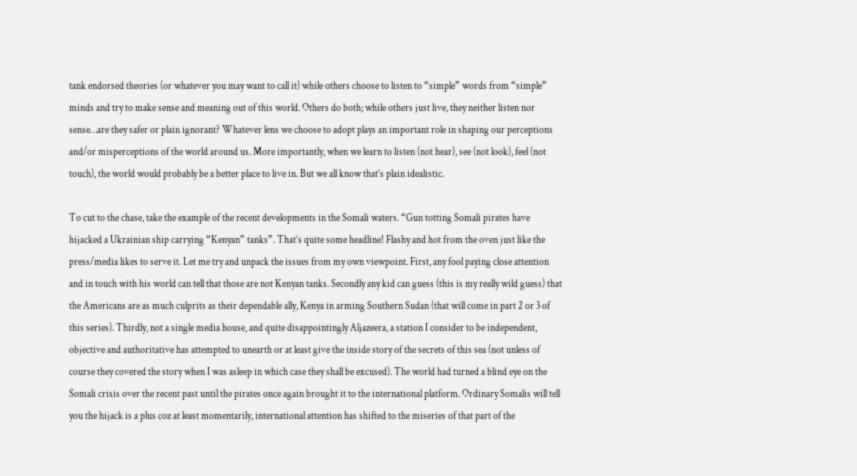tank endorsed theories (or whatever you may want to call it) while others choose to listen to “simple” words from “simple” minds and try to make sense and meaning out of this world. Others do both; while others just live, they neither listen nor sense…are they safer or plain ignorant? Whatever lens we choose to adopt plays an important role in shaping our perceptions and/or misperceptions of the world around us. More importantly, when we learn to listen (not hear), see (not look), feel (not touch), the world would probably be a better place to live in. But we all know that’s plain idealistic.

To cut to the chase, take the example of the recent developments in the Somali waters. “Gun totting Somali pirates have hijacked a Ukrainian ship carrying “Kenyan” tanks”. That’s quite some headline! Flashy and hot from the oven just like the press/media likes to serve it. Let me try and unpack the issues from my own viewpoint. First, any fool paying close attention and in touch with his world can tell that those are not Kenyan tanks. Secondly any kid can guess (this is my really wild guess) that the Americans are as much culprits as their dependable ally, Kenya in arming Southern Sudan (that will come in part 2 or 3 of this series). Thirdly, not a single media house, and quite disappointingly Aljazeera, a station I consider to be independent, objective and authoritative has attempted to unearth or at least give the inside story of the secrets of this sea (not unless of course they covered the story when I was asleep in which case they shall be excused). The world had turned a blind eye on the Somali crisis over the recent past until the pirates once again brought it to the international platform. Ordinary Somalis will tell you the hijack is a plus coz at least momentarily, international attention has shifted to the miseries of that part of the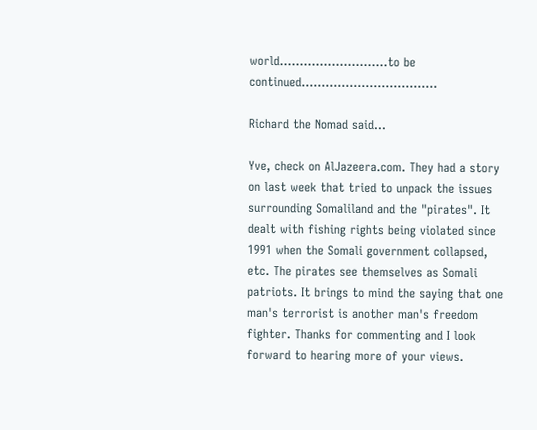world………………………to be continued…………………………….

Richard the Nomad said...

Yve, check on AlJazeera.com. They had a story on last week that tried to unpack the issues surrounding Somaliland and the "pirates". It dealt with fishing rights being violated since 1991 when the Somali government collapsed, etc. The pirates see themselves as Somali patriots. It brings to mind the saying that one man's terrorist is another man's freedom fighter. Thanks for commenting and I look forward to hearing more of your views.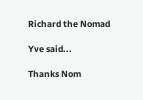Richard the Nomad

Yve said...

Thanks Nom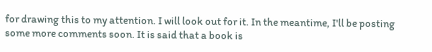for drawing this to my attention. I will look out for it. In the meantime, I'll be posting some more comments soon. It is said that a book is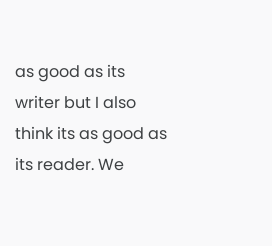as good as its writer but I also think its as good as its reader. We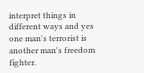interpret things in different ways and yes one man's terrorist is another man's freedom fighter.